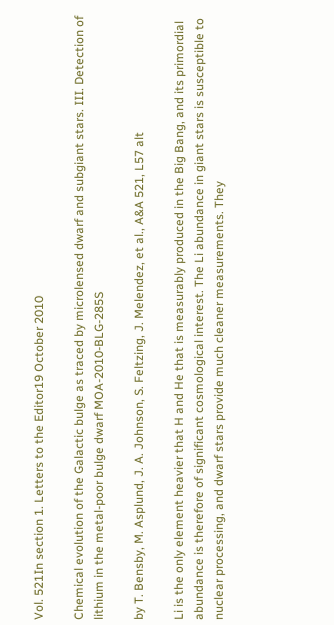Vol. 521In section 1. Letters to the Editor19 October 2010

Chemical evolution of the Galactic bulge as traced by microlensed dwarf and subgiant stars. III. Detection of lithium in the metal-poor bulge dwarf MOA-2010-BLG-285S

by T. Bensby, M. Asplund, J. A. Johnson, S. Feltzing, J. Melendez, et al., A&A 521, L57 alt

Li is the only element heavier that H and He that is measurably produced in the Big Bang, and its primordial abundance is therefore of significant cosmological interest. The Li abundance in giant stars is susceptible to nuclear processing, and dwarf stars provide much cleaner measurements. They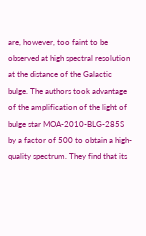are, however, too faint to be observed at high spectral resolution at the distance of the Galactic bulge. The authors took advantage of the amplification of the light of bulge star MOA-2010-BLG-285S by a factor of 500 to obtain a high-quality spectrum. They find that its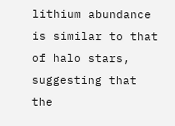lithium abundance is similar to that of halo stars, suggesting that the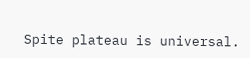Spite plateau is universal.